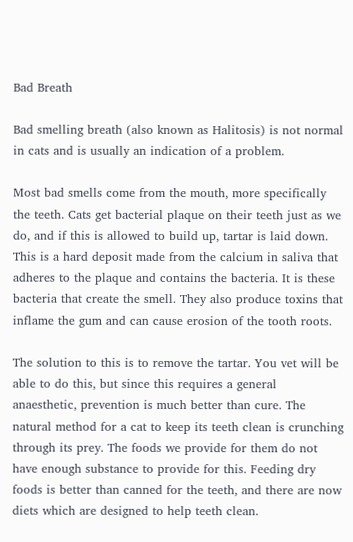Bad Breath

Bad smelling breath (also known as Halitosis) is not normal in cats and is usually an indication of a problem.

Most bad smells come from the mouth, more specifically the teeth. Cats get bacterial plaque on their teeth just as we do, and if this is allowed to build up, tartar is laid down. This is a hard deposit made from the calcium in saliva that adheres to the plaque and contains the bacteria. It is these bacteria that create the smell. They also produce toxins that inflame the gum and can cause erosion of the tooth roots.

The solution to this is to remove the tartar. You vet will be able to do this, but since this requires a general anaesthetic, prevention is much better than cure. The natural method for a cat to keep its teeth clean is crunching through its prey. The foods we provide for them do not have enough substance to provide for this. Feeding dry foods is better than canned for the teeth, and there are now diets which are designed to help teeth clean.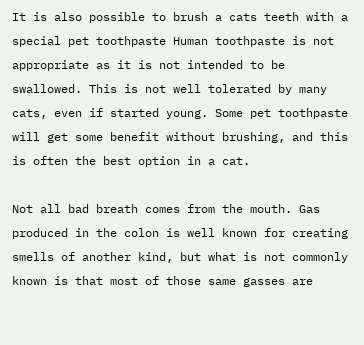It is also possible to brush a cats teeth with a special pet toothpaste Human toothpaste is not appropriate as it is not intended to be swallowed. This is not well tolerated by many cats, even if started young. Some pet toothpaste will get some benefit without brushing, and this is often the best option in a cat.

Not all bad breath comes from the mouth. Gas produced in the colon is well known for creating smells of another kind, but what is not commonly known is that most of those same gasses are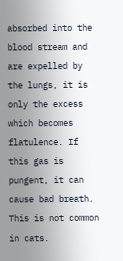absorbed into the blood stream and are expelled by the lungs, it is only the excess which becomes flatulence. If this gas is pungent, it can cause bad breath. This is not common in cats.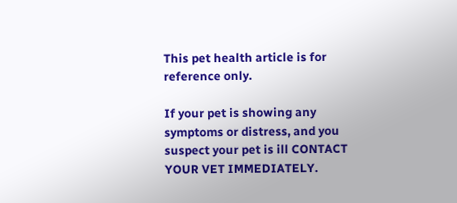This pet health article is for reference only.

If your pet is showing any symptoms or distress, and you suspect your pet is ill CONTACT YOUR VET IMMEDIATELY.